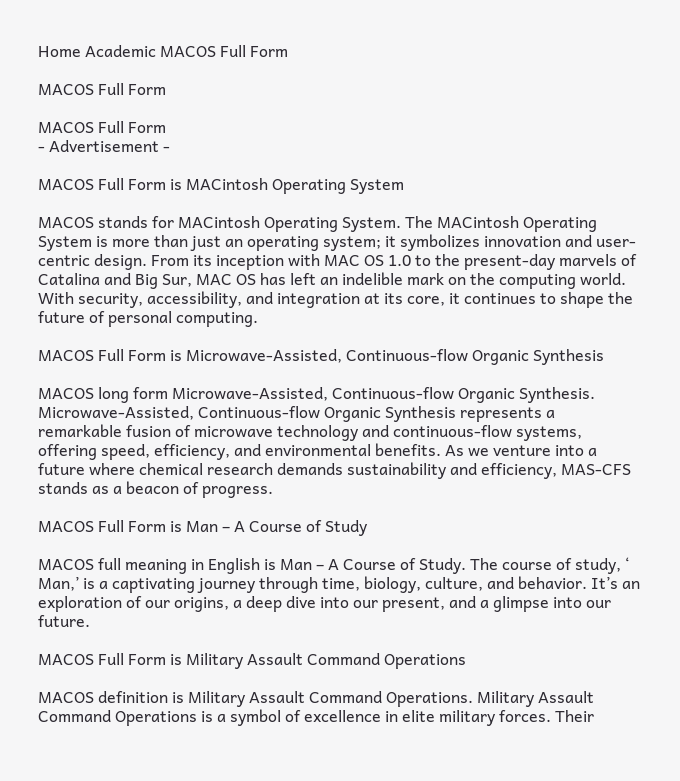Home Academic MACOS Full Form

MACOS Full Form

MACOS Full Form
- Advertisement -

MACOS Full Form is MACintosh Operating System

MACOS stands for MACintosh Operating System. The MACintosh Operating System is more than just an operating system; it symbolizes innovation and user-centric design. From its inception with MAC OS 1.0 to the present-day marvels of Catalina and Big Sur, MAC OS has left an indelible mark on the computing world. With security, accessibility, and integration at its core, it continues to shape the future of personal computing.

MACOS Full Form is Microwave-Assisted, Continuous-flow Organic Synthesis

MACOS long form Microwave-Assisted, Continuous-flow Organic Synthesis. Microwave-Assisted, Continuous-flow Organic Synthesis represents a remarkable fusion of microwave technology and continuous-flow systems, offering speed, efficiency, and environmental benefits. As we venture into a future where chemical research demands sustainability and efficiency, MAS-CFS stands as a beacon of progress.

MACOS Full Form is Man – A Course of Study

MACOS full meaning in English is Man – A Course of Study. The course of study, ‘ Man,’ is a captivating journey through time, biology, culture, and behavior. It’s an exploration of our origins, a deep dive into our present, and a glimpse into our future.

MACOS Full Form is Military Assault Command Operations

MACOS definition is Military Assault Command Operations. Military Assault Command Operations is a symbol of excellence in elite military forces. Their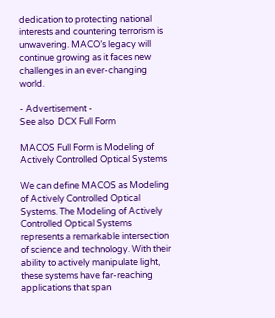dedication to protecting national interests and countering terrorism is unwavering. MACO’s legacy will continue growing as it faces new challenges in an ever-changing world.

- Advertisement -
See also  DCX Full Form

MACOS Full Form is Modeling of Actively Controlled Optical Systems

We can define MACOS as Modeling of Actively Controlled Optical Systems. The Modeling of Actively Controlled Optical Systems represents a remarkable intersection of science and technology. With their ability to actively manipulate light, these systems have far-reaching applications that span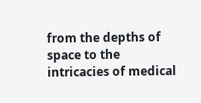from the depths of space to the intricacies of medical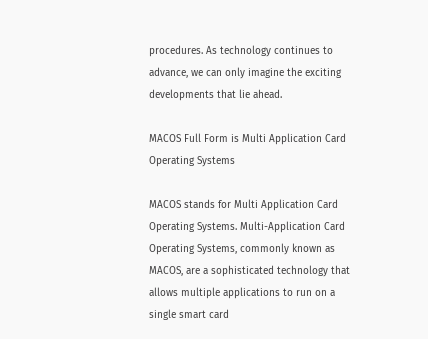procedures. As technology continues to advance, we can only imagine the exciting developments that lie ahead.

MACOS Full Form is Multi Application Card Operating Systems

MACOS stands for Multi Application Card Operating Systems. Multi-Application Card Operating Systems, commonly known as MACOS, are a sophisticated technology that allows multiple applications to run on a single smart card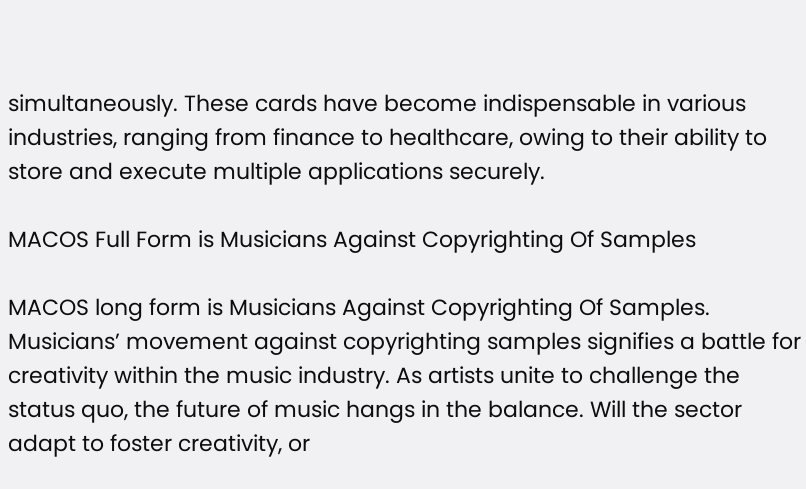simultaneously. These cards have become indispensable in various industries, ranging from finance to healthcare, owing to their ability to store and execute multiple applications securely.

MACOS Full Form is Musicians Against Copyrighting Of Samples

MACOS long form is Musicians Against Copyrighting Of Samples. Musicians’ movement against copyrighting samples signifies a battle for creativity within the music industry. As artists unite to challenge the status quo, the future of music hangs in the balance. Will the sector adapt to foster creativity, or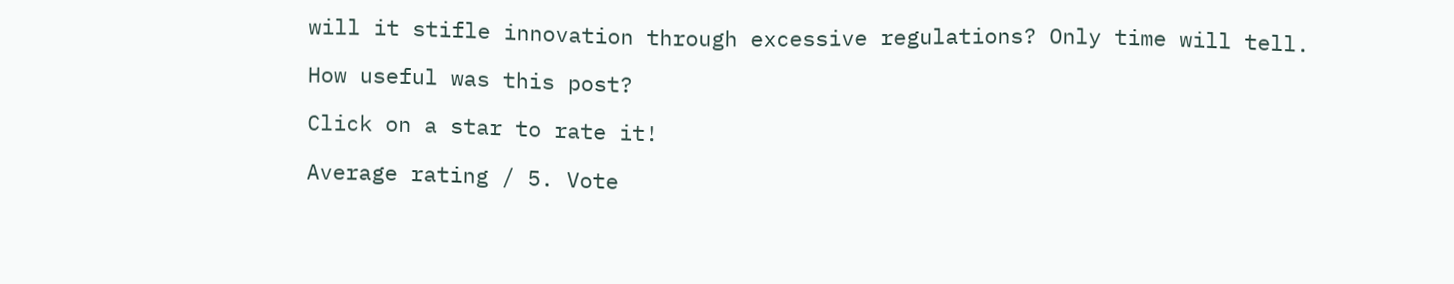will it stifle innovation through excessive regulations? Only time will tell.

How useful was this post?

Click on a star to rate it!

Average rating / 5. Vote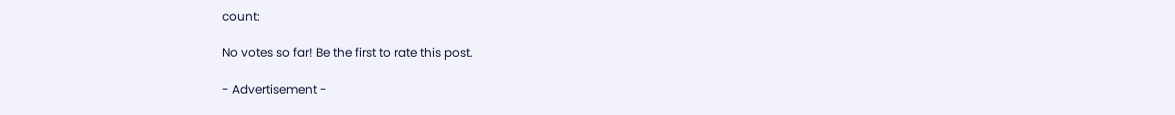count:

No votes so far! Be the first to rate this post.

- Advertisement -